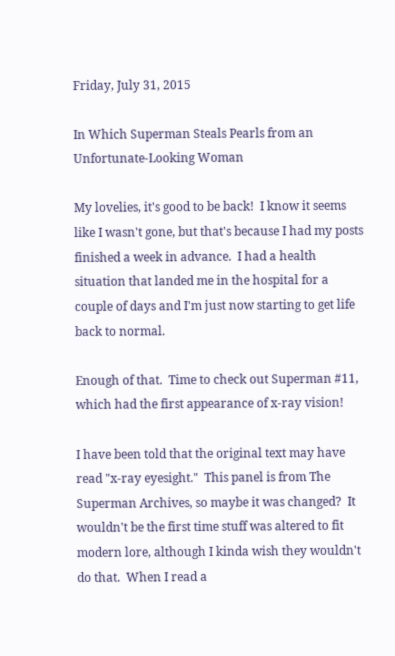Friday, July 31, 2015

In Which Superman Steals Pearls from an Unfortunate-Looking Woman

My lovelies, it's good to be back!  I know it seems like I wasn't gone, but that's because I had my posts finished a week in advance.  I had a health situation that landed me in the hospital for a couple of days and I'm just now starting to get life back to normal.

Enough of that.  Time to check out Superman #11, which had the first appearance of x-ray vision!

I have been told that the original text may have read "x-ray eyesight."  This panel is from The Superman Archives, so maybe it was changed?  It wouldn't be the first time stuff was altered to fit modern lore, although I kinda wish they wouldn't do that.  When I read a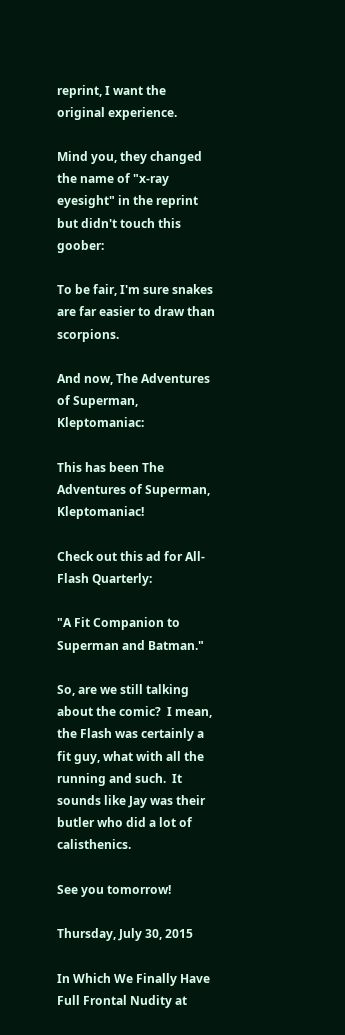reprint, I want the original experience.

Mind you, they changed the name of "x-ray eyesight" in the reprint but didn't touch this goober:

To be fair, I'm sure snakes are far easier to draw than scorpions.

And now, The Adventures of Superman, Kleptomaniac:

This has been The Adventures of Superman, Kleptomaniac!

Check out this ad for All-Flash Quarterly:

"A Fit Companion to Superman and Batman."

So, are we still talking about the comic?  I mean, the Flash was certainly a fit guy, what with all the running and such.  It sounds like Jay was their butler who did a lot of calisthenics.

See you tomorrow!

Thursday, July 30, 2015

In Which We Finally Have Full Frontal Nudity at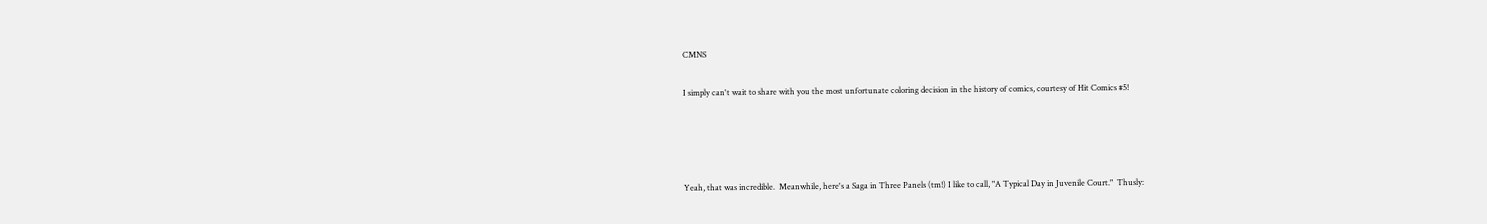CMNS

I simply can't wait to share with you the most unfortunate coloring decision in the history of comics, courtesy of Hit Comics #5!




Yeah, that was incredible.  Meanwhile, here's a Saga in Three Panels (tm!) I like to call, "A Typical Day in Juvenile Court."  Thusly: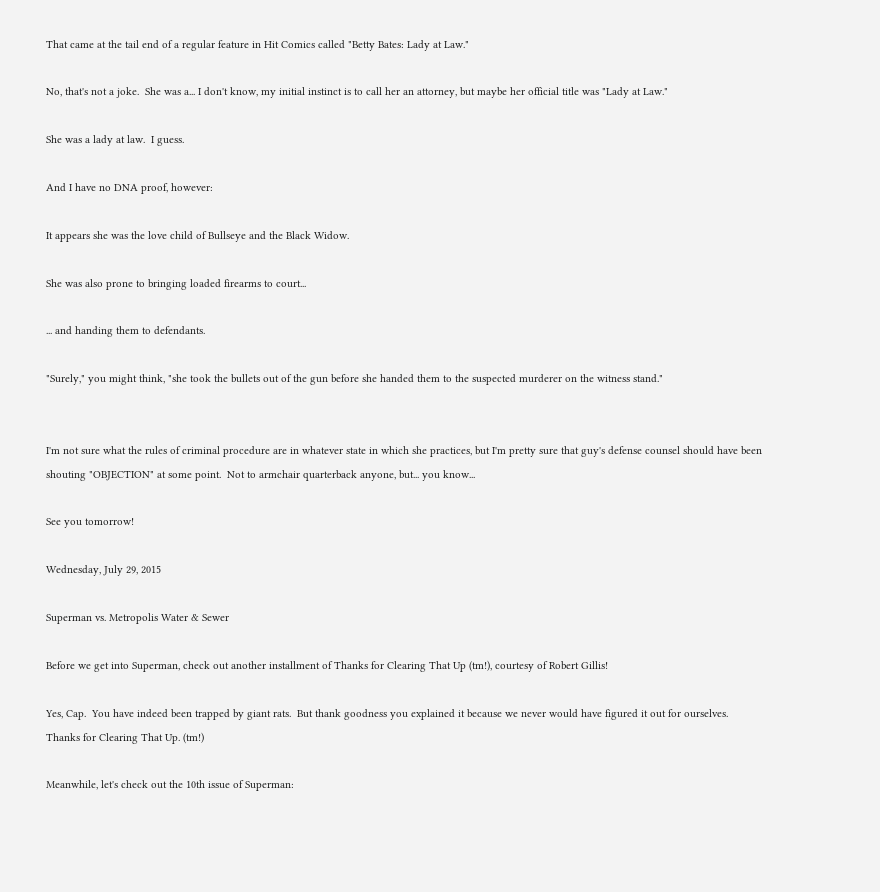That came at the tail end of a regular feature in Hit Comics called "Betty Bates: Lady at Law."

No, that's not a joke.  She was a... I don't know, my initial instinct is to call her an attorney, but maybe her official title was "Lady at Law."

She was a lady at law.  I guess.

And I have no DNA proof, however:

It appears she was the love child of Bullseye and the Black Widow.

She was also prone to bringing loaded firearms to court...

... and handing them to defendants.

"Surely," you might think, "she took the bullets out of the gun before she handed them to the suspected murderer on the witness stand."


I'm not sure what the rules of criminal procedure are in whatever state in which she practices, but I'm pretty sure that guy's defense counsel should have been shouting "OBJECTION" at some point.  Not to armchair quarterback anyone, but... you know...

See you tomorrow!

Wednesday, July 29, 2015

Superman vs. Metropolis Water & Sewer

Before we get into Superman, check out another installment of Thanks for Clearing That Up (tm!), courtesy of Robert Gillis!

Yes, Cap.  You have indeed been trapped by giant rats.  But thank goodness you explained it because we never would have figured it out for ourselves.  Thanks for Clearing That Up. (tm!)

Meanwhile, let's check out the 10th issue of Superman: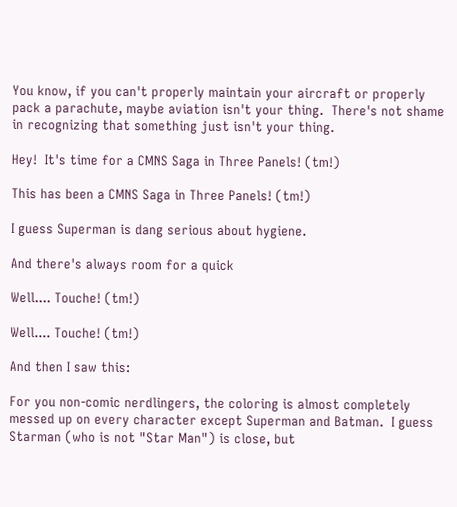You know, if you can't properly maintain your aircraft or properly pack a parachute, maybe aviation isn't your thing.  There's not shame in recognizing that something just isn't your thing.

Hey!  It's time for a CMNS Saga in Three Panels! (tm!)

This has been a CMNS Saga in Three Panels! (tm!)

I guess Superman is dang serious about hygiene.

And there's always room for a quick

Well.... Touche! (tm!)

Well.... Touche! (tm!)

And then I saw this:

For you non-comic nerdlingers, the coloring is almost completely messed up on every character except Superman and Batman.  I guess Starman (who is not "Star Man") is close, but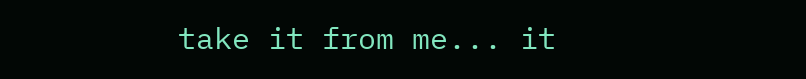take it from me... it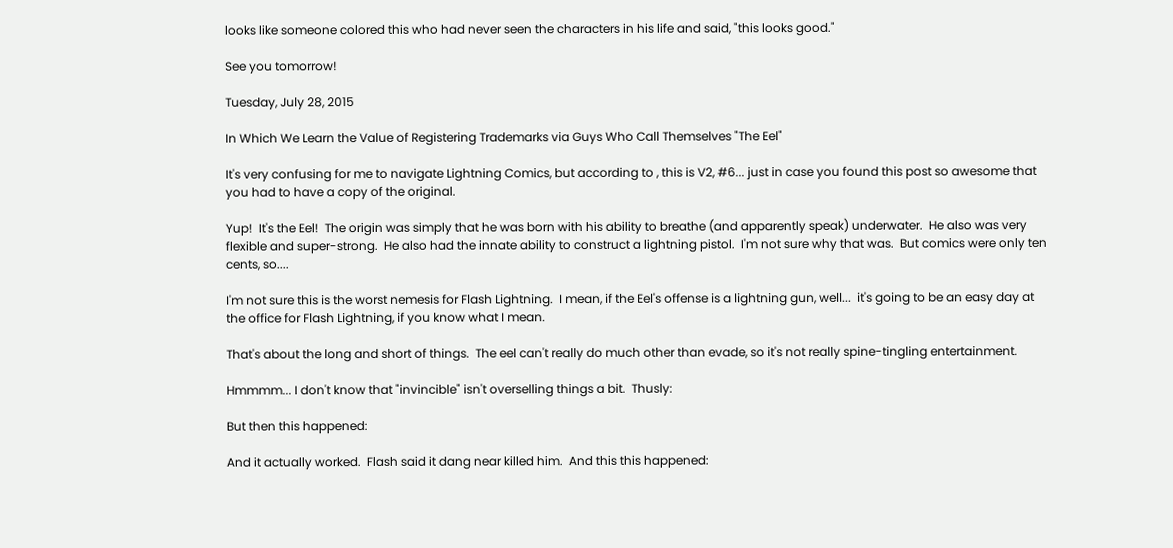looks like someone colored this who had never seen the characters in his life and said, "this looks good."

See you tomorrow!

Tuesday, July 28, 2015

In Which We Learn the Value of Registering Trademarks via Guys Who Call Themselves "The Eel"

It's very confusing for me to navigate Lightning Comics, but according to , this is V2, #6... just in case you found this post so awesome that you had to have a copy of the original.

Yup!  It's the Eel!  The origin was simply that he was born with his ability to breathe (and apparently speak) underwater.  He also was very flexible and super-strong.  He also had the innate ability to construct a lightning pistol.  I'm not sure why that was.  But comics were only ten cents, so....

I'm not sure this is the worst nemesis for Flash Lightning.  I mean, if the Eel's offense is a lightning gun, well...  it's going to be an easy day at the office for Flash Lightning, if you know what I mean.

That's about the long and short of things.  The eel can't really do much other than evade, so it's not really spine-tingling entertainment.

Hmmmm... I don't know that "invincible" isn't overselling things a bit.  Thusly:

But then this happened:

And it actually worked.  Flash said it dang near killed him.  And this this happened: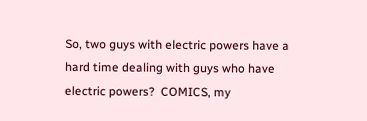So, two guys with electric powers have a hard time dealing with guys who have electric powers?  COMICS, my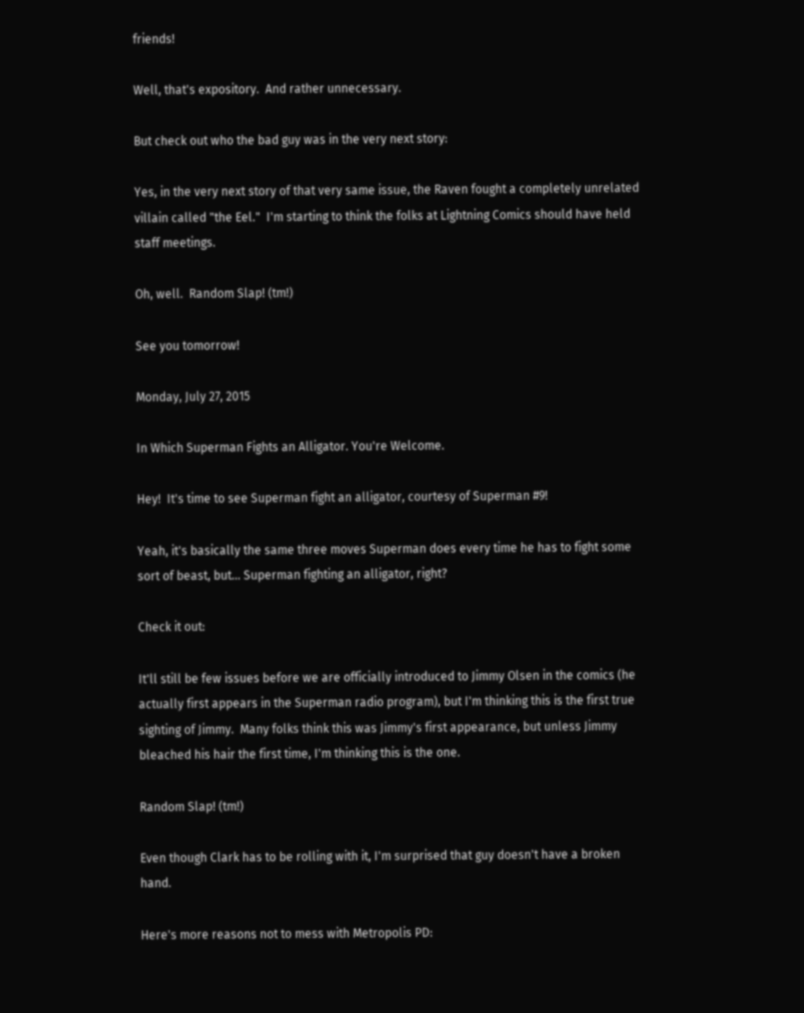friends!

Well, that's expository.  And rather unnecessary.

But check out who the bad guy was in the very next story:

Yes, in the very next story of that very same issue, the Raven fought a completely unrelated villain called "the Eel."  I'm starting to think the folks at Lightning Comics should have held staff meetings.

Oh, well.  Random Slap! (tm!)

See you tomorrow!

Monday, July 27, 2015

In Which Superman Fights an Alligator. You're Welcome.

Hey!  It's time to see Superman fight an alligator, courtesy of Superman #9!

Yeah, it's basically the same three moves Superman does every time he has to fight some sort of beast, but... Superman fighting an alligator, right?

Check it out:

It'll still be few issues before we are officially introduced to Jimmy Olsen in the comics (he actually first appears in the Superman radio program), but I'm thinking this is the first true sighting of Jimmy.  Many folks think this was Jimmy's first appearance, but unless Jimmy bleached his hair the first time, I'm thinking this is the one.

Random Slap! (tm!)

Even though Clark has to be rolling with it, I'm surprised that guy doesn't have a broken hand.

Here's more reasons not to mess with Metropolis PD: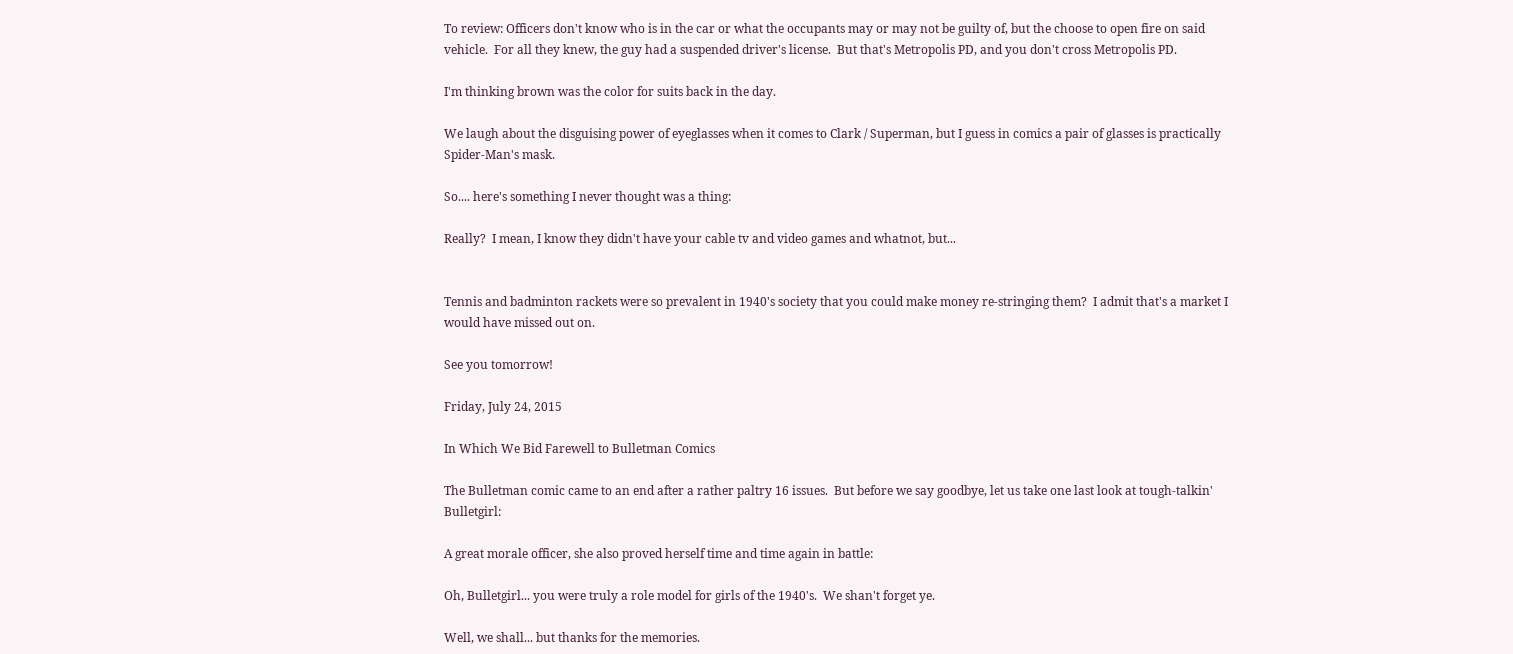To review: Officers don't know who is in the car or what the occupants may or may not be guilty of, but the choose to open fire on said vehicle.  For all they knew, the guy had a suspended driver's license.  But that's Metropolis PD, and you don't cross Metropolis PD.

I'm thinking brown was the color for suits back in the day.

We laugh about the disguising power of eyeglasses when it comes to Clark / Superman, but I guess in comics a pair of glasses is practically Spider-Man's mask.

So.... here's something I never thought was a thing:

Really?  I mean, I know they didn't have your cable tv and video games and whatnot, but...


Tennis and badminton rackets were so prevalent in 1940's society that you could make money re-stringing them?  I admit that's a market I would have missed out on.

See you tomorrow!

Friday, July 24, 2015

In Which We Bid Farewell to Bulletman Comics

The Bulletman comic came to an end after a rather paltry 16 issues.  But before we say goodbye, let us take one last look at tough-talkin' Bulletgirl:

A great morale officer, she also proved herself time and time again in battle:

Oh, Bulletgirl... you were truly a role model for girls of the 1940's.  We shan't forget ye.

Well, we shall... but thanks for the memories.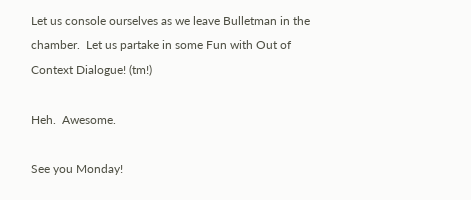Let us console ourselves as we leave Bulletman in the chamber.  Let us partake in some Fun with Out of Context Dialogue! (tm!)

Heh.  Awesome.

See you Monday!